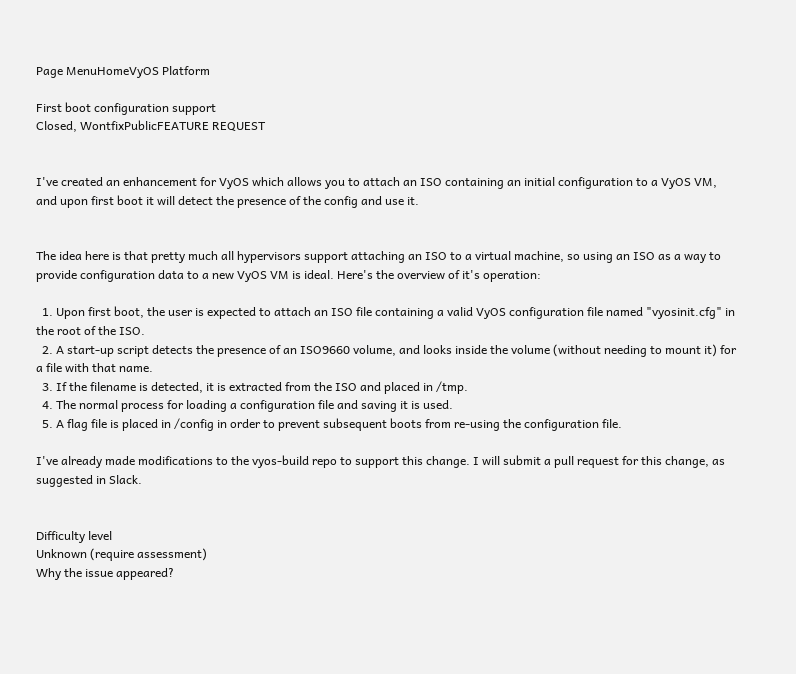Page MenuHomeVyOS Platform

First boot configuration support
Closed, WontfixPublicFEATURE REQUEST


I've created an enhancement for VyOS which allows you to attach an ISO containing an initial configuration to a VyOS VM, and upon first boot it will detect the presence of the config and use it.


The idea here is that pretty much all hypervisors support attaching an ISO to a virtual machine, so using an ISO as a way to provide configuration data to a new VyOS VM is ideal. Here's the overview of it's operation:

  1. Upon first boot, the user is expected to attach an ISO file containing a valid VyOS configuration file named "vyosinit.cfg" in the root of the ISO.
  2. A start-up script detects the presence of an ISO9660 volume, and looks inside the volume (without needing to mount it) for a file with that name.
  3. If the filename is detected, it is extracted from the ISO and placed in /tmp.
  4. The normal process for loading a configuration file and saving it is used.
  5. A flag file is placed in /config in order to prevent subsequent boots from re-using the configuration file.

I've already made modifications to the vyos-build repo to support this change. I will submit a pull request for this change, as suggested in Slack.


Difficulty level
Unknown (require assessment)
Why the issue appeared?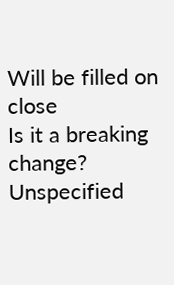Will be filled on close
Is it a breaking change?
Unspecified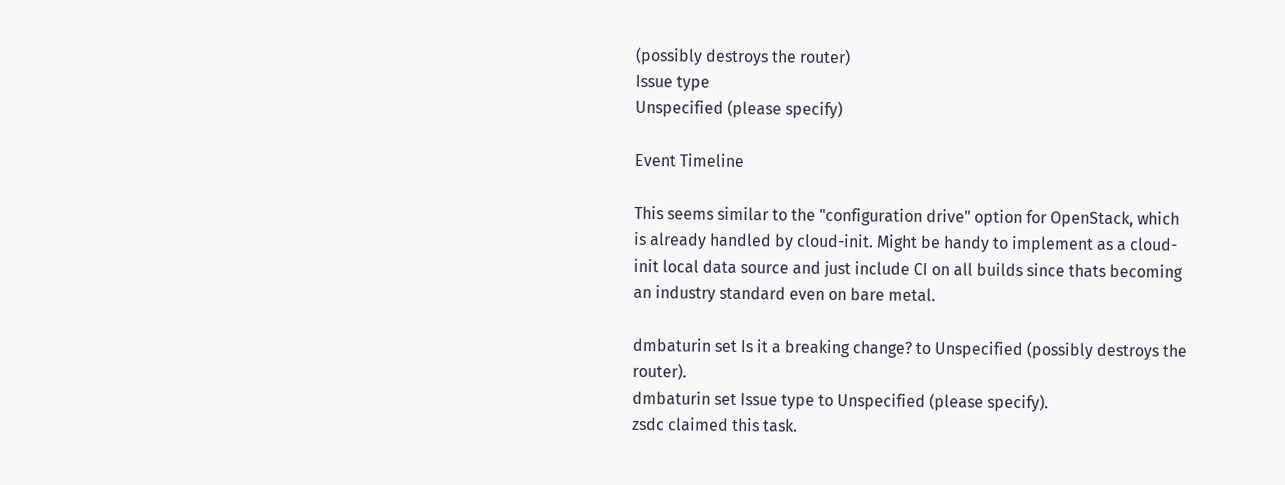(possibly destroys the router)
Issue type
Unspecified (please specify)

Event Timeline

This seems similar to the "configuration drive" option for OpenStack, which is already handled by cloud-init. Might be handy to implement as a cloud-init local data source and just include CI on all builds since thats becoming an industry standard even on bare metal.

dmbaturin set Is it a breaking change? to Unspecified (possibly destroys the router).
dmbaturin set Issue type to Unspecified (please specify).
zsdc claimed this task.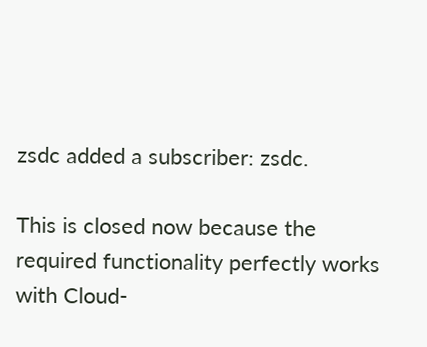zsdc added a subscriber: zsdc.

This is closed now because the required functionality perfectly works with Cloud-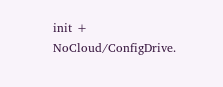init + NoCloud/ConfigDrive.